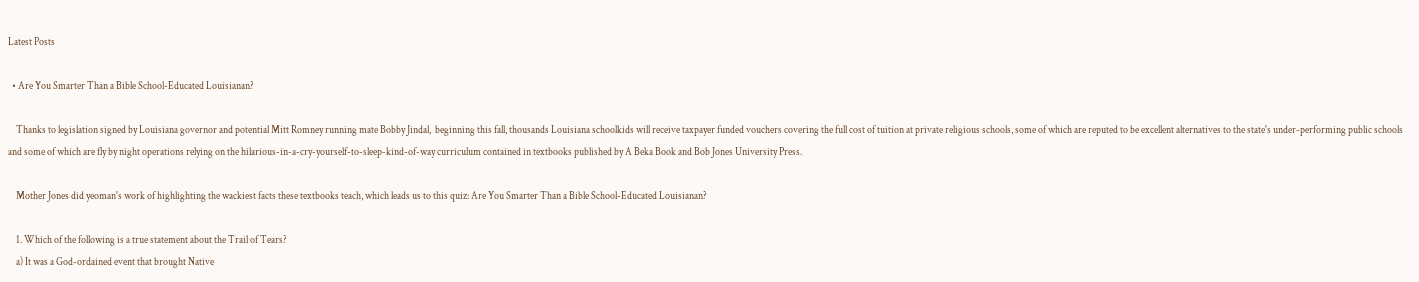Latest Posts

  • Are You Smarter Than a Bible School-Educated Louisianan?

    Thanks to legislation signed by Louisiana governor and potential Mitt Romney running mate Bobby Jindal,  beginning this fall, thousands Louisiana schoolkids will receive taxpayer funded vouchers covering the full cost of tuition at private religious schools, some of which are reputed to be excellent alternatives to the state's under-performing public schools and some of which are fly by night operations relying on the hilarious-in-a-cry-yourself-to-sleep-kind-of-way curriculum contained in textbooks published by A Beka Book and Bob Jones University Press.

    Mother Jones did yeoman's work of highlighting the wackiest facts these textbooks teach, which leads us to this quiz: Are You Smarter Than a Bible School-Educated Louisianan?

    1. Which of the following is a true statement about the Trail of Tears?
    a) It was a God-ordained event that brought Native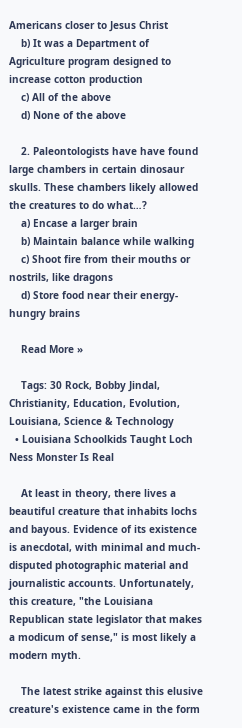Americans closer to Jesus Christ
    b) It was a Department of Agriculture program designed to increase cotton production
    c) All of the above
    d) None of the above

    2. Paleontologists have have found large chambers in certain dinosaur skulls. These chambers likely allowed the creatures to do what…?
    a) Encase a larger brain
    b) Maintain balance while walking
    c) Shoot fire from their mouths or nostrils, like dragons
    d) Store food near their energy-hungry brains

    Read More »

    Tags: 30 Rock, Bobby Jindal, Christianity, Education, Evolution, Louisiana, Science & Technology
  • Louisiana Schoolkids Taught Loch Ness Monster Is Real

    At least in theory, there lives a beautiful creature that inhabits lochs and bayous. Evidence of its existence is anecdotal, with minimal and much-disputed photographic material and journalistic accounts. Unfortunately, this creature, "the Louisiana Republican state legislator that makes a modicum of sense," is most likely a modern myth.

    The latest strike against this elusive creature's existence came in the form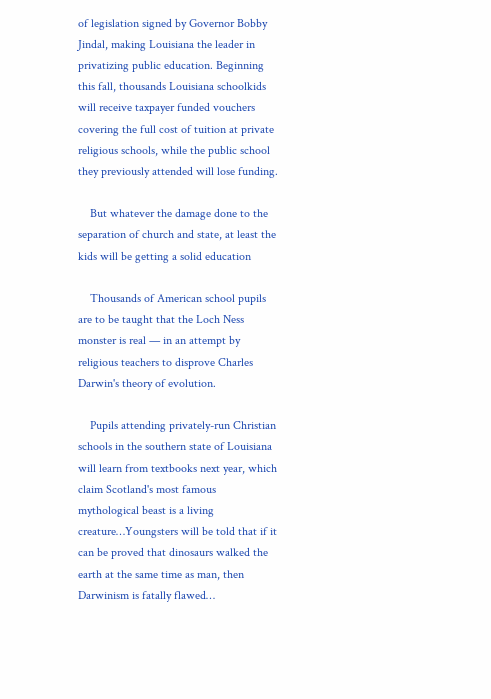of legislation signed by Governor Bobby Jindal, making Louisiana the leader in privatizing public education. Beginning this fall, thousands Louisiana schoolkids will receive taxpayer funded vouchers covering the full cost of tuition at private religious schools, while the public school they previously attended will lose funding.

    But whatever the damage done to the separation of church and state, at least the kids will be getting a solid education

    Thousands of American school pupils are to be taught that the Loch Ness monster is real — in an attempt by religious teachers to disprove Charles Darwin's theory of evolution.

    Pupils attending privately-run Christian schools in the southern state of Louisiana will learn from textbooks next year, which claim Scotland's most famous mythological beast is a living creature…Youngsters will be told that if it can be proved that dinosaurs walked the earth at the same time as man, then Darwinism is fatally flawed…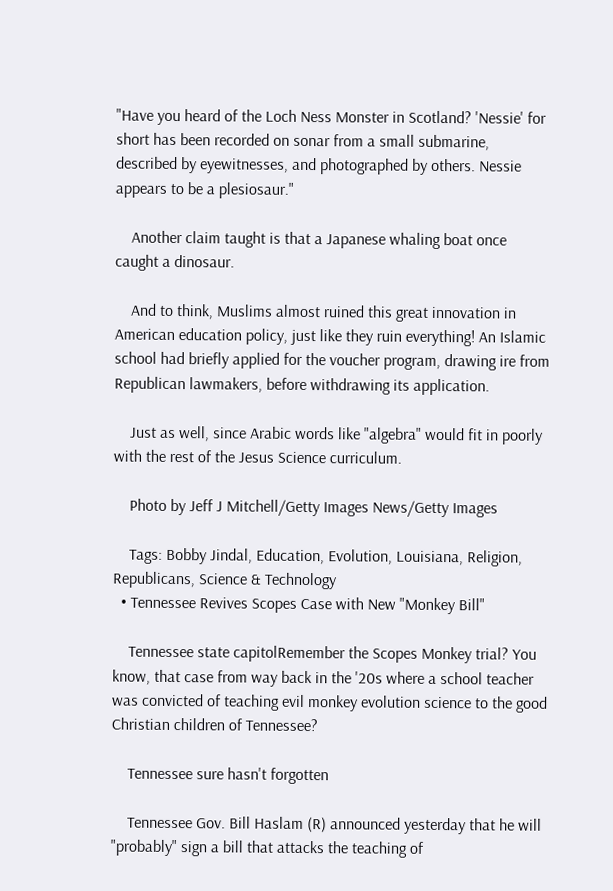"Have you heard of the Loch Ness Monster in Scotland? 'Nessie' for short has been recorded on sonar from a small submarine, described by eyewitnesses, and photographed by others. Nessie appears to be a plesiosaur."

    Another claim taught is that a Japanese whaling boat once caught a dinosaur.

    And to think, Muslims almost ruined this great innovation in American education policy, just like they ruin everything! An Islamic school had briefly applied for the voucher program, drawing ire from Republican lawmakers, before withdrawing its application.

    Just as well, since Arabic words like "algebra" would fit in poorly with the rest of the Jesus Science curriculum.

    Photo by Jeff J Mitchell/Getty Images News/Getty Images

    Tags: Bobby Jindal, Education, Evolution, Louisiana, Religion, Republicans, Science & Technology
  • Tennessee Revives Scopes Case with New "Monkey Bill"

    Tennessee state capitolRemember the Scopes Monkey trial? You know, that case from way back in the '20s where a school teacher was convicted of teaching evil monkey evolution science to the good Christian children of Tennessee?

    Tennessee sure hasn't forgotten

    Tennessee Gov. Bill Haslam (R) announced yesterday that he will "probably" sign a bill that attacks the teaching of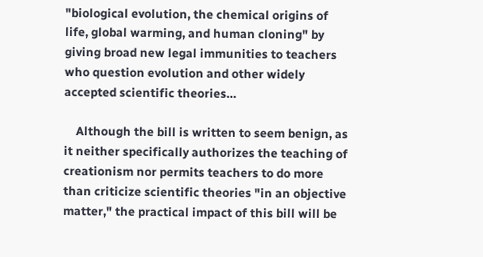"biological evolution, the chemical origins of life, global warming, and human cloning" by giving broad new legal immunities to teachers who question evolution and other widely accepted scientific theories…

    Although the bill is written to seem benign, as it neither specifically authorizes the teaching of creationism nor permits teachers to do more than criticize scientific theories "in an objective matter," the practical impact of this bill will be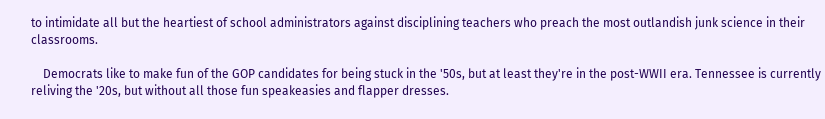to intimidate all but the heartiest of school administrators against disciplining teachers who preach the most outlandish junk science in their classrooms.

    Democrats like to make fun of the GOP candidates for being stuck in the '50s, but at least they're in the post-WWII era. Tennessee is currently reliving the '20s, but without all those fun speakeasies and flapper dresses.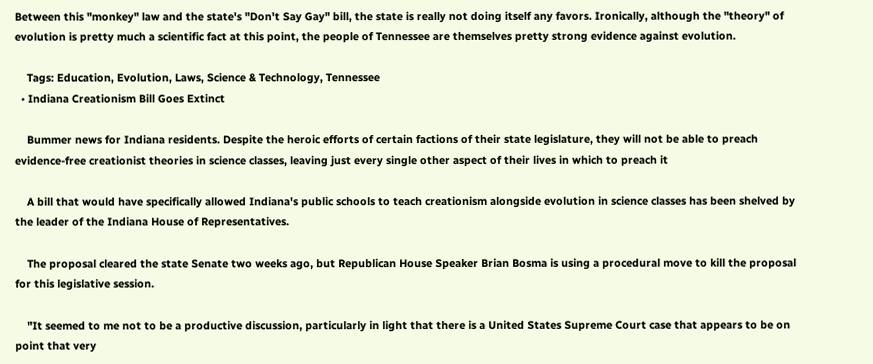Between this "monkey" law and the state's "Don't Say Gay" bill, the state is really not doing itself any favors. Ironically, although the "theory" of evolution is pretty much a scientific fact at this point, the people of Tennessee are themselves pretty strong evidence against evolution.

    Tags: Education, Evolution, Laws, Science & Technology, Tennessee
  • Indiana Creationism Bill Goes Extinct

    Bummer news for Indiana residents. Despite the heroic efforts of certain factions of their state legislature, they will not be able to preach evidence-free creationist theories in science classes, leaving just every single other aspect of their lives in which to preach it

    A bill that would have specifically allowed Indiana's public schools to teach creationism alongside evolution in science classes has been shelved by the leader of the Indiana House of Representatives.

    The proposal cleared the state Senate two weeks ago, but Republican House Speaker Brian Bosma is using a procedural move to kill the proposal for this legislative session.

    "It seemed to me not to be a productive discussion, particularly in light that there is a United States Supreme Court case that appears to be on point that very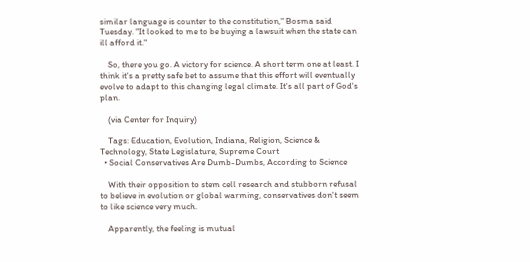similar language is counter to the constitution," Bosma said Tuesday. "It looked to me to be buying a lawsuit when the state can ill afford it."

    So, there you go. A victory for science. A short term one at least. I think it's a pretty safe bet to assume that this effort will eventually evolve to adapt to this changing legal climate. It's all part of God's plan.

    (via Center for Inquiry)

    Tags: Education, Evolution, Indiana, Religion, Science & Technology, State Legislature, Supreme Court
  • Social Conservatives Are Dumb-Dumbs, According to Science

    With their opposition to stem cell research and stubborn refusal to believe in evolution or global warming, conservatives don't seem to like science very much.

    Apparently, the feeling is mutual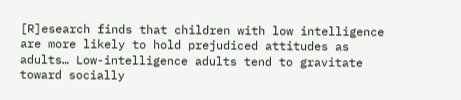[R]esearch finds that children with low intelligence are more likely to hold prejudiced attitudes as adults… Low-intelligence adults tend to gravitate toward socially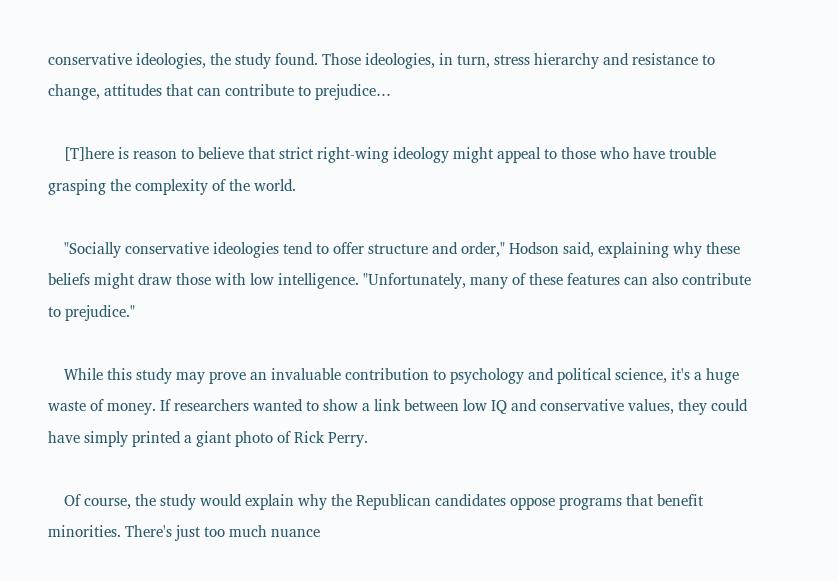conservative ideologies, the study found. Those ideologies, in turn, stress hierarchy and resistance to change, attitudes that can contribute to prejudice…

    [T]here is reason to believe that strict right-wing ideology might appeal to those who have trouble grasping the complexity of the world.

    "Socially conservative ideologies tend to offer structure and order," Hodson said, explaining why these beliefs might draw those with low intelligence. "Unfortunately, many of these features can also contribute to prejudice."

    While this study may prove an invaluable contribution to psychology and political science, it's a huge waste of money. If researchers wanted to show a link between low IQ and conservative values, they could have simply printed a giant photo of Rick Perry.

    Of course, the study would explain why the Republican candidates oppose programs that benefit minorities. There's just too much nuance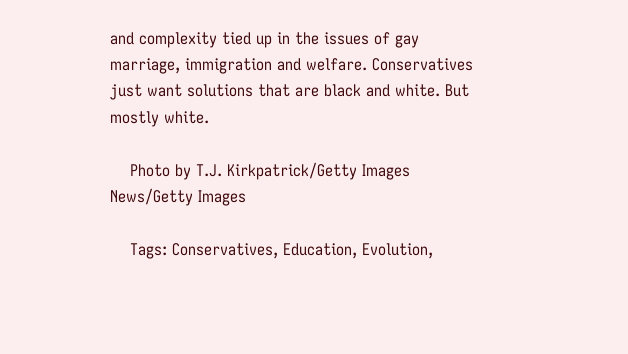and complexity tied up in the issues of gay marriage, immigration and welfare. Conservatives just want solutions that are black and white. But mostly white.

    Photo by T.J. Kirkpatrick/Getty Images News/Getty Images

    Tags: Conservatives, Education, Evolution,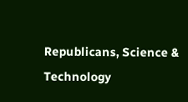Republicans, Science & Technology